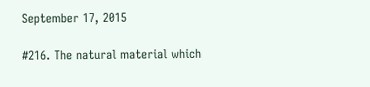September 17, 2015

#216. The natural material which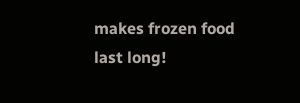makes frozen food last long!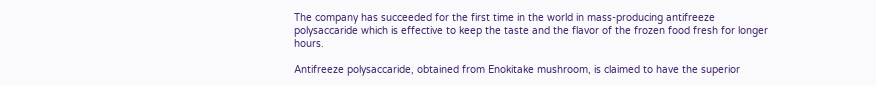The company has succeeded for the first time in the world in mass-producing antifreeze polysaccaride which is effective to keep the taste and the flavor of the frozen food fresh for longer hours.

Antifreeze polysaccaride, obtained from Enokitake mushroom, is claimed to have the superior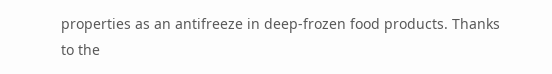properties as an antifreeze in deep-frozen food products. Thanks to the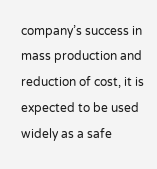company’s success in mass production and reduction of cost, it is expected to be used widely as a safe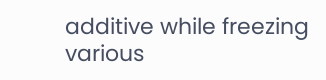additive while freezing various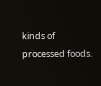kinds of processed foods.